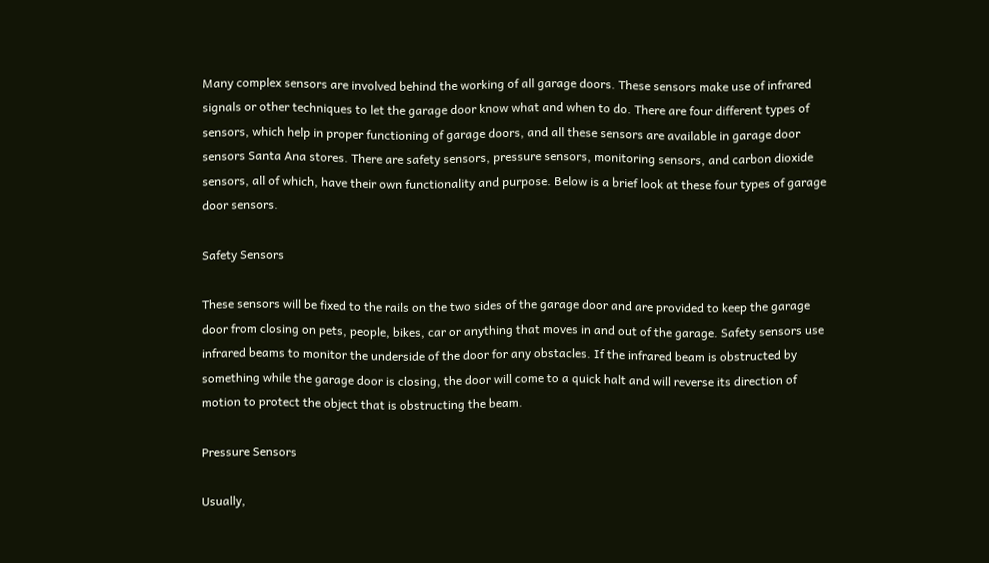Many complex sensors are involved behind the working of all garage doors. These sensors make use of infrared signals or other techniques to let the garage door know what and when to do. There are four different types of sensors, which help in proper functioning of garage doors, and all these sensors are available in garage door sensors Santa Ana stores. There are safety sensors, pressure sensors, monitoring sensors, and carbon dioxide sensors, all of which, have their own functionality and purpose. Below is a brief look at these four types of garage door sensors.

Safety Sensors

These sensors will be fixed to the rails on the two sides of the garage door and are provided to keep the garage door from closing on pets, people, bikes, car or anything that moves in and out of the garage. Safety sensors use infrared beams to monitor the underside of the door for any obstacles. If the infrared beam is obstructed by something while the garage door is closing, the door will come to a quick halt and will reverse its direction of motion to protect the object that is obstructing the beam.

Pressure Sensors

Usually,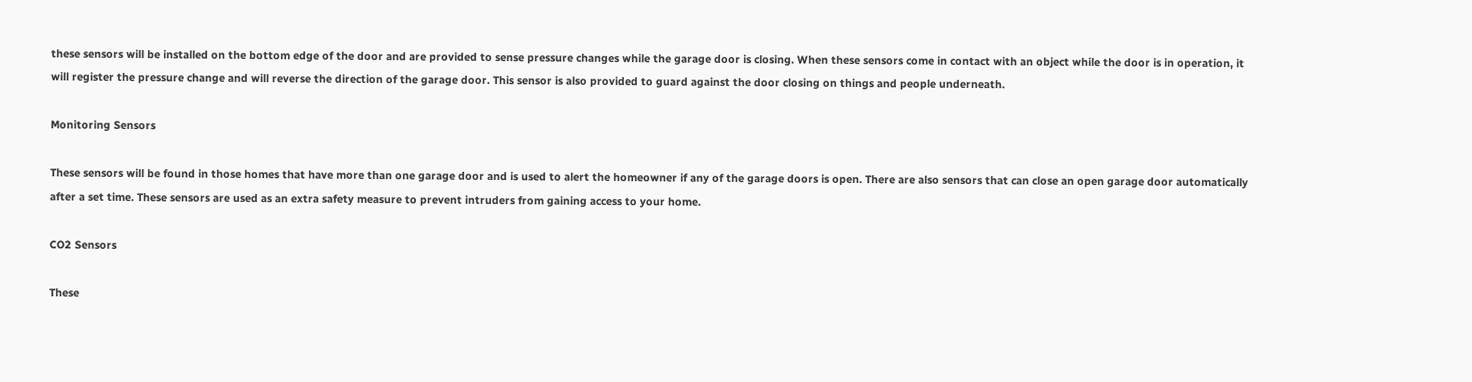these sensors will be installed on the bottom edge of the door and are provided to sense pressure changes while the garage door is closing. When these sensors come in contact with an object while the door is in operation, it will register the pressure change and will reverse the direction of the garage door. This sensor is also provided to guard against the door closing on things and people underneath.

Monitoring Sensors

These sensors will be found in those homes that have more than one garage door and is used to alert the homeowner if any of the garage doors is open. There are also sensors that can close an open garage door automatically after a set time. These sensors are used as an extra safety measure to prevent intruders from gaining access to your home.

CO2 Sensors

These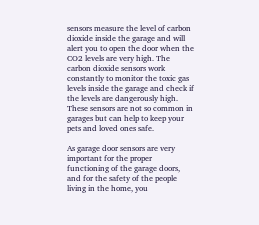sensors measure the level of carbon dioxide inside the garage and will alert you to open the door when the CO2 levels are very high. The carbon dioxide sensors work constantly to monitor the toxic gas levels inside the garage and check if the levels are dangerously high. These sensors are not so common in garages but can help to keep your pets and loved ones safe.

As garage door sensors are very important for the proper functioning of the garage doors, and for the safety of the people living in the home, you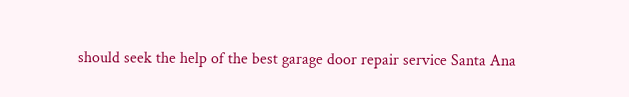should seek the help of the best garage door repair service Santa Ana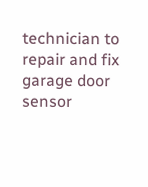technician to repair and fix garage door sensor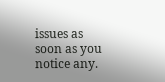issues as soon as you notice any.